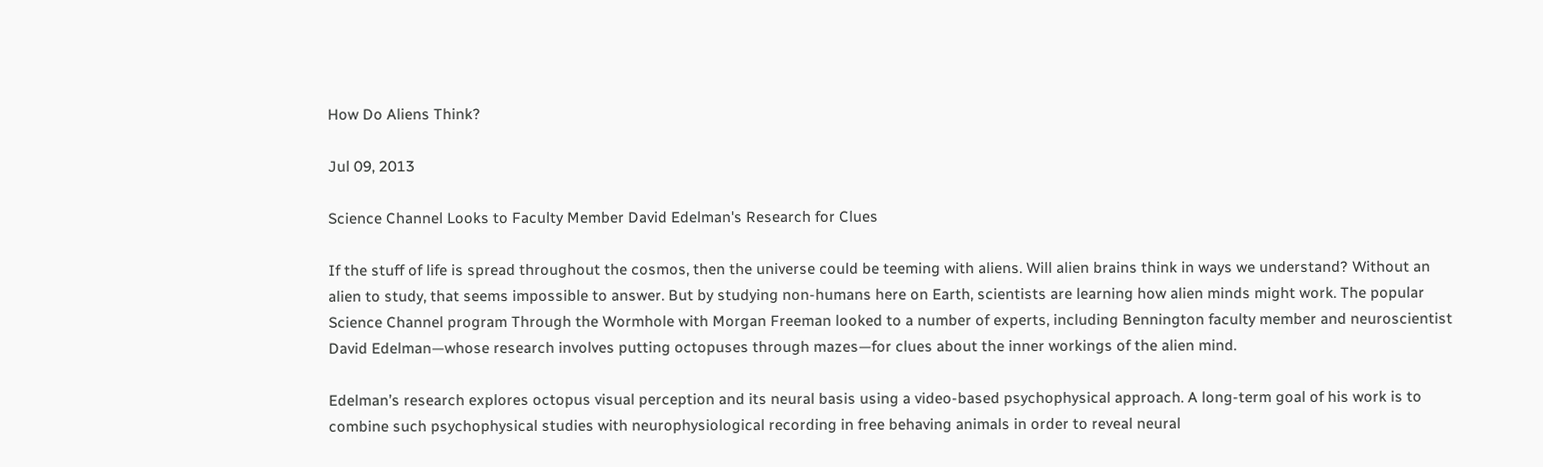How Do Aliens Think?

Jul 09, 2013

Science Channel Looks to Faculty Member David Edelman's Research for Clues

If the stuff of life is spread throughout the cosmos, then the universe could be teeming with aliens. Will alien brains think in ways we understand? Without an alien to study, that seems impossible to answer. But by studying non-humans here on Earth, scientists are learning how alien minds might work. The popular Science Channel program Through the Wormhole with Morgan Freeman looked to a number of experts, including Bennington faculty member and neuroscientist David Edelman—whose research involves putting octopuses through mazes—for clues about the inner workings of the alien mind.

Edelman’s research explores octopus visual perception and its neural basis using a video-based psychophysical approach. A long-term goal of his work is to combine such psychophysical studies with neurophysiological recording in free behaving animals in order to reveal neural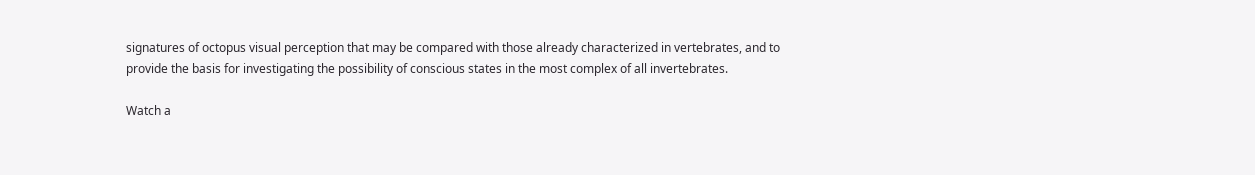signatures of octopus visual perception that may be compared with those already characterized in vertebrates, and to provide the basis for investigating the possibility of conscious states in the most complex of all invertebrates.

Watch a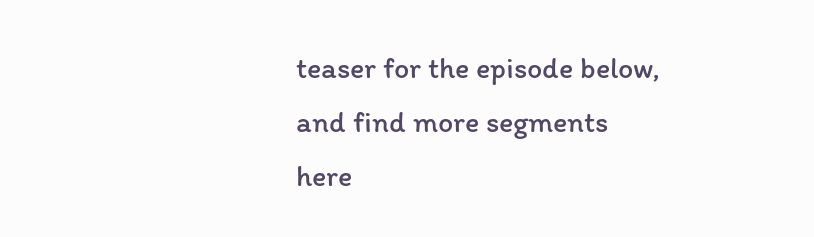teaser for the episode below, and find more segments here